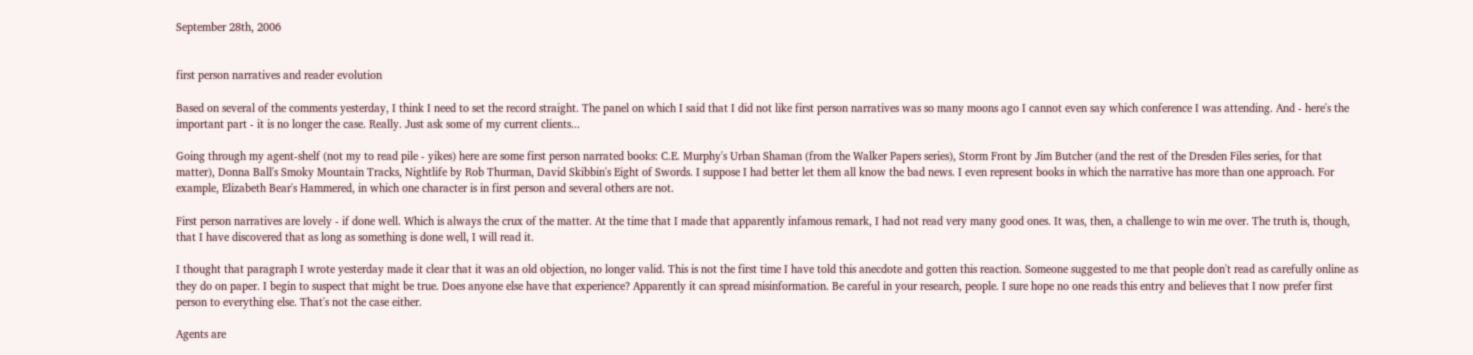September 28th, 2006


first person narratives and reader evolution

Based on several of the comments yesterday, I think I need to set the record straight. The panel on which I said that I did not like first person narratives was so many moons ago I cannot even say which conference I was attending. And - here's the important part - it is no longer the case. Really. Just ask some of my current clients...

Going through my agent-shelf (not my to read pile - yikes) here are some first person narrated books: C.E. Murphy's Urban Shaman (from the Walker Papers series), Storm Front by Jim Butcher (and the rest of the Dresden Files series, for that matter), Donna Ball's Smoky Mountain Tracks, Nightlife by Rob Thurman, David Skibbin's Eight of Swords. I suppose I had better let them all know the bad news. I even represent books in which the narrative has more than one approach. For example, Elizabeth Bear's Hammered, in which one character is in first person and several others are not.

First person narratives are lovely - if done well. Which is always the crux of the matter. At the time that I made that apparently infamous remark, I had not read very many good ones. It was, then, a challenge to win me over. The truth is, though, that I have discovered that as long as something is done well, I will read it.

I thought that paragraph I wrote yesterday made it clear that it was an old objection, no longer valid. This is not the first time I have told this anecdote and gotten this reaction. Someone suggested to me that people don't read as carefully online as they do on paper. I begin to suspect that might be true. Does anyone else have that experience? Apparently it can spread misinformation. Be careful in your research, people. I sure hope no one reads this entry and believes that I now prefer first person to everything else. That's not the case either.

Agents are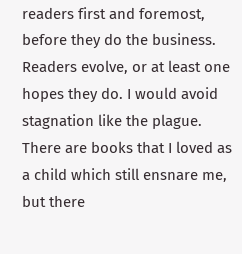readers first and foremost, before they do the business. Readers evolve, or at least one hopes they do. I would avoid stagnation like the plague. There are books that I loved as a child which still ensnare me, but there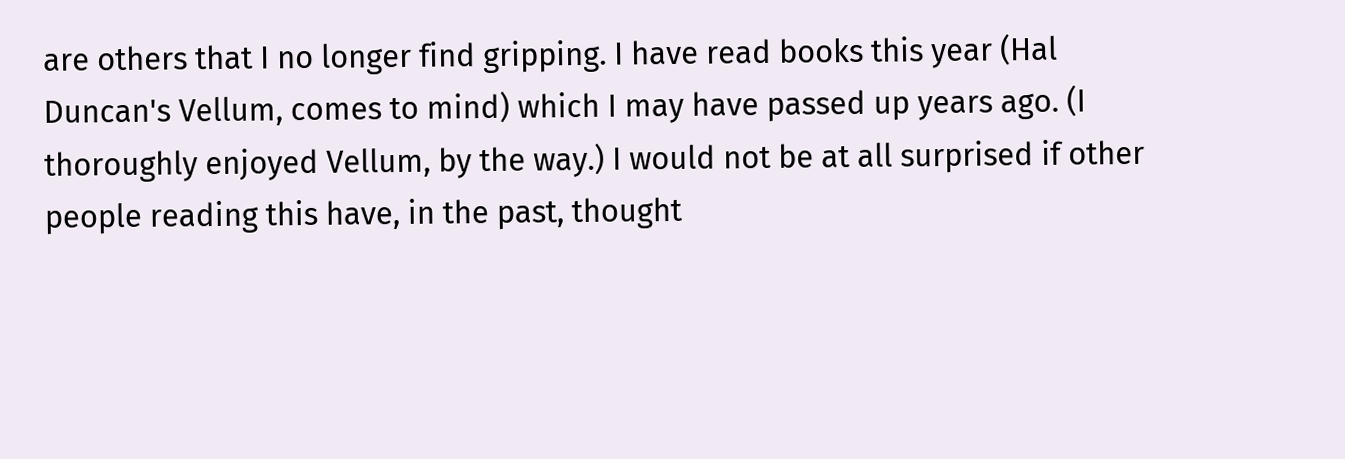are others that I no longer find gripping. I have read books this year (Hal Duncan's Vellum, comes to mind) which I may have passed up years ago. (I thoroughly enjoyed Vellum, by the way.) I would not be at all surprised if other people reading this have, in the past, thought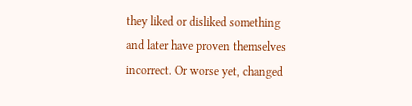they liked or disliked something and later have proven themselves incorrect. Or worse yet, changed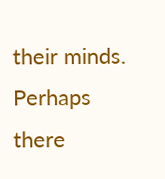their minds. Perhaps there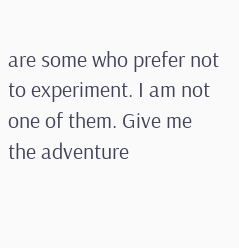are some who prefer not to experiment. I am not one of them. Give me the adventure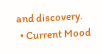and discovery.
  • Current Mood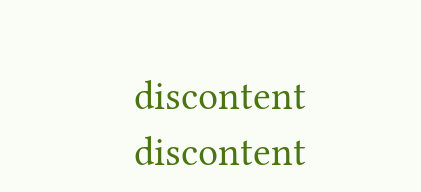discontent discontent